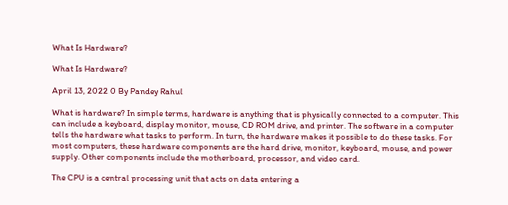What Is Hardware?

What Is Hardware?

April 13, 2022 0 By Pandey Rahul

What is hardware? In simple terms, hardware is anything that is physically connected to a computer. This can include a keyboard, display monitor, mouse, CD ROM drive, and printer. The software in a computer tells the hardware what tasks to perform. In turn, the hardware makes it possible to do these tasks. For most computers, these hardware components are the hard drive, monitor, keyboard, mouse, and power supply. Other components include the motherboard, processor, and video card.

The CPU is a central processing unit that acts on data entering a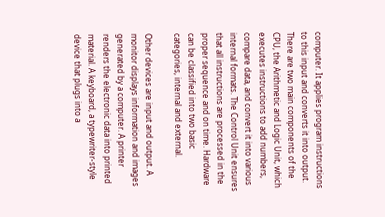computer. It applies program instructions to this input and converts it into output. There are two main components of the CPU, the Arithmetic and Logic Unit, which executes instructions to add numbers, compare data, and convert it into various internal formats. The Control Unit ensures that all instructions are processed in the proper sequence and on time. Hardware can be classified into two basic categories, internal and external.

Other devices are input and output. A monitor displays information and images generated by a computer. A printer renders the electronic data into printed material. A keyboard, a typewriter-style device that plugs into a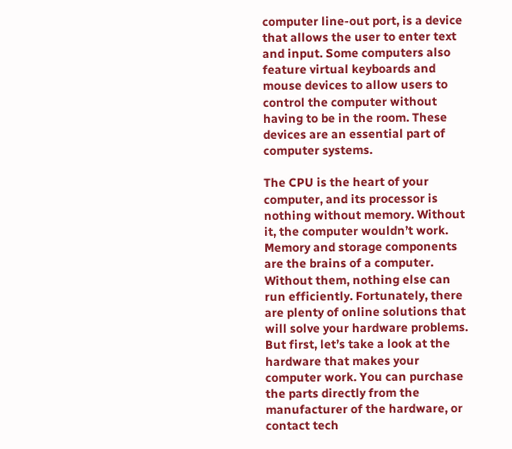computer line-out port, is a device that allows the user to enter text and input. Some computers also feature virtual keyboards and mouse devices to allow users to control the computer without having to be in the room. These devices are an essential part of computer systems.

The CPU is the heart of your computer, and its processor is nothing without memory. Without it, the computer wouldn’t work. Memory and storage components are the brains of a computer. Without them, nothing else can run efficiently. Fortunately, there are plenty of online solutions that will solve your hardware problems. But first, let’s take a look at the hardware that makes your computer work. You can purchase the parts directly from the manufacturer of the hardware, or contact tech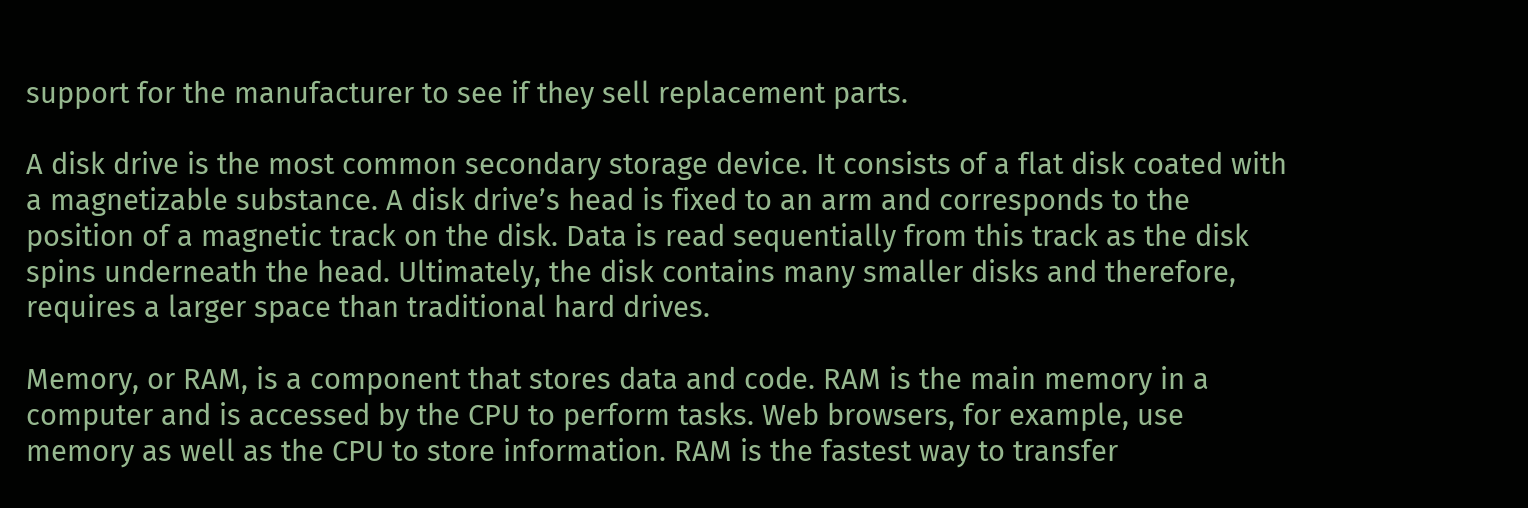support for the manufacturer to see if they sell replacement parts.

A disk drive is the most common secondary storage device. It consists of a flat disk coated with a magnetizable substance. A disk drive’s head is fixed to an arm and corresponds to the position of a magnetic track on the disk. Data is read sequentially from this track as the disk spins underneath the head. Ultimately, the disk contains many smaller disks and therefore, requires a larger space than traditional hard drives.

Memory, or RAM, is a component that stores data and code. RAM is the main memory in a computer and is accessed by the CPU to perform tasks. Web browsers, for example, use memory as well as the CPU to store information. RAM is the fastest way to transfer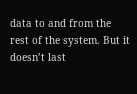data to and from the rest of the system. But it doesn’t last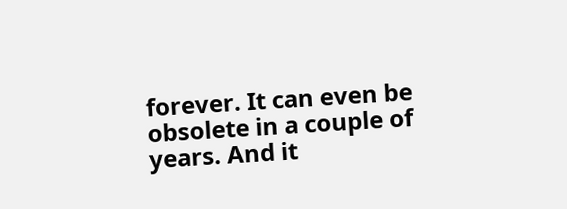forever. It can even be obsolete in a couple of years. And it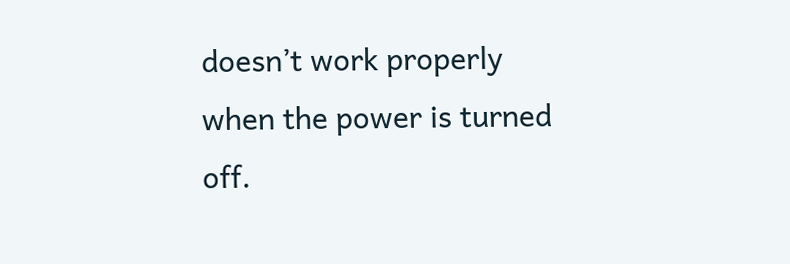doesn’t work properly when the power is turned off.